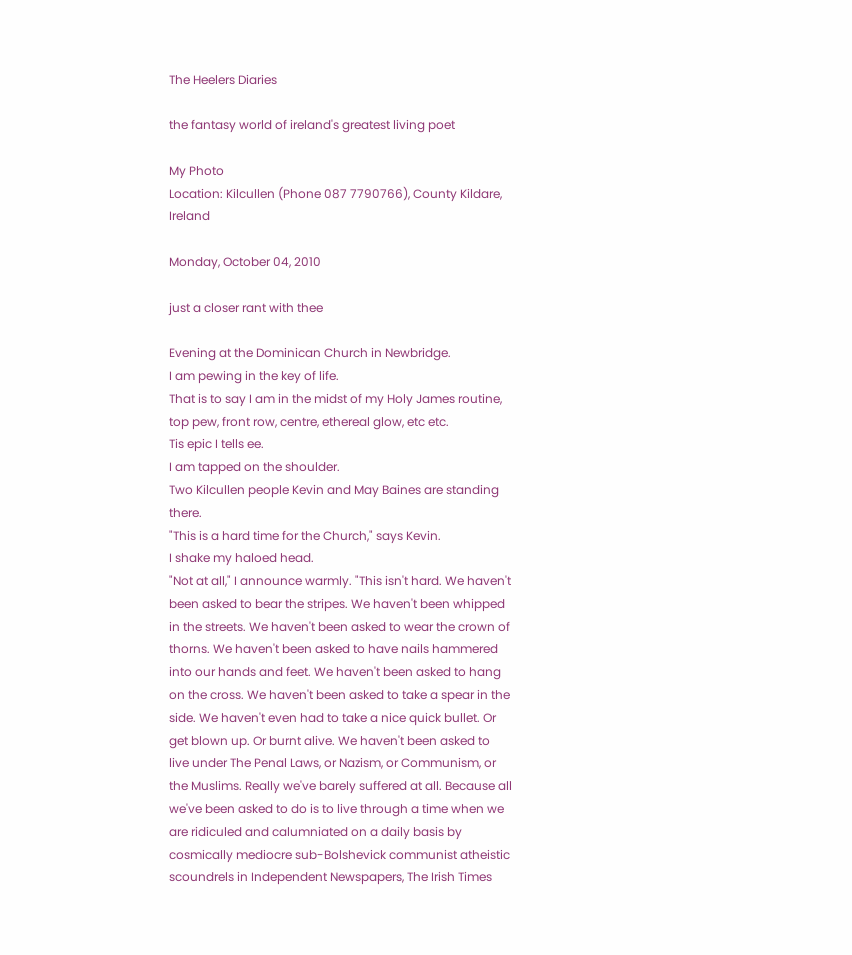The Heelers Diaries

the fantasy world of ireland's greatest living poet

My Photo
Location: Kilcullen (Phone 087 7790766), County Kildare, Ireland

Monday, October 04, 2010

just a closer rant with thee

Evening at the Dominican Church in Newbridge.
I am pewing in the key of life.
That is to say I am in the midst of my Holy James routine, top pew, front row, centre, ethereal glow, etc etc.
Tis epic I tells ee.
I am tapped on the shoulder.
Two Kilcullen people Kevin and May Baines are standing there.
"This is a hard time for the Church," says Kevin.
I shake my haloed head.
"Not at all," I announce warmly. "This isn't hard. We haven't been asked to bear the stripes. We haven't been whipped in the streets. We haven't been asked to wear the crown of thorns. We haven't been asked to have nails hammered into our hands and feet. We haven't been asked to hang on the cross. We haven't been asked to take a spear in the side. We haven't even had to take a nice quick bullet. Or get blown up. Or burnt alive. We haven't been asked to live under The Penal Laws, or Nazism, or Communism, or the Muslims. Really we've barely suffered at all. Because all we've been asked to do is to live through a time when we are ridiculed and calumniated on a daily basis by cosmically mediocre sub-Bolshevick communist atheistic scoundrels in Independent Newspapers, The Irish Times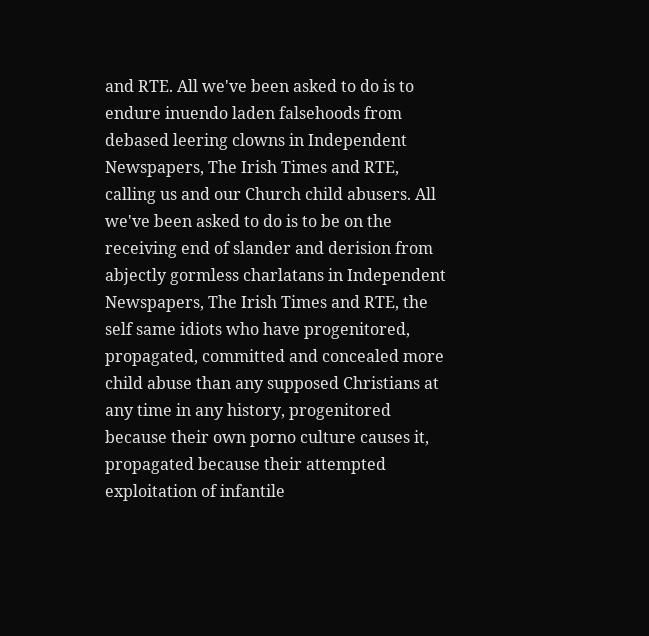and RTE. All we've been asked to do is to endure inuendo laden falsehoods from debased leering clowns in Independent Newspapers, The Irish Times and RTE, calling us and our Church child abusers. All we've been asked to do is to be on the receiving end of slander and derision from abjectly gormless charlatans in Independent Newspapers, The Irish Times and RTE, the self same idiots who have progenitored, propagated, committed and concealed more child abuse than any supposed Christians at any time in any history, progenitored because their own porno culture causes it, propagated because their attempted exploitation of infantile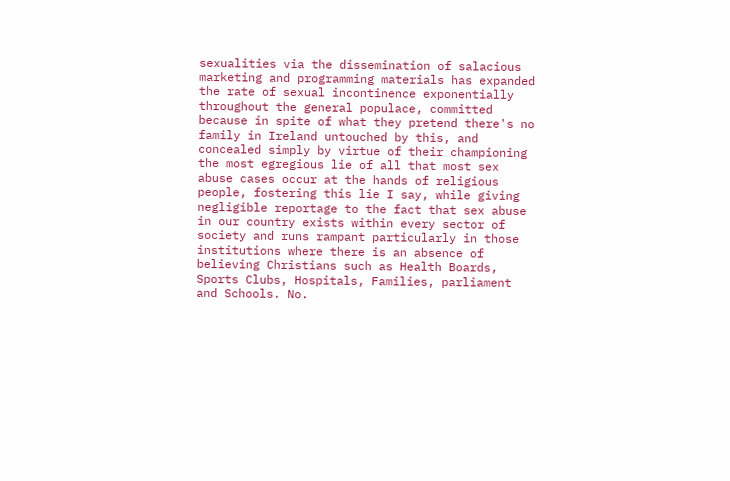sexualities via the dissemination of salacious marketing and programming materials has expanded the rate of sexual incontinence exponentially throughout the general populace, committed because in spite of what they pretend there's no family in Ireland untouched by this, and concealed simply by virtue of their championing the most egregious lie of all that most sex abuse cases occur at the hands of religious people, fostering this lie I say, while giving negligible reportage to the fact that sex abuse in our country exists within every sector of society and runs rampant particularly in those institutions where there is an absence of believing Christians such as Health Boards, Sports Clubs, Hospitals, Families, parliament and Schools. No.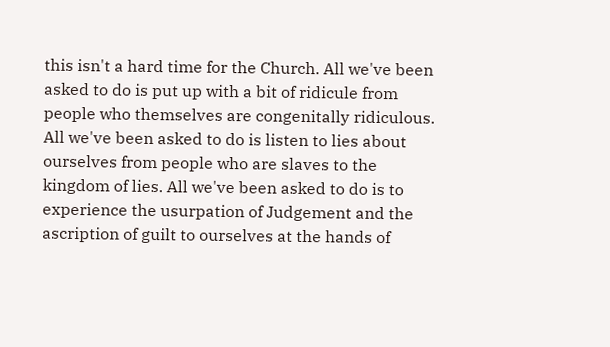this isn't a hard time for the Church. All we've been asked to do is put up with a bit of ridicule from people who themselves are congenitally ridiculous. All we've been asked to do is listen to lies about ourselves from people who are slaves to the kingdom of lies. All we've been asked to do is to experience the usurpation of Judgement and the ascription of guilt to ourselves at the hands of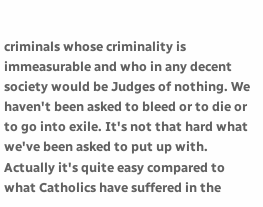criminals whose criminality is immeasurable and who in any decent society would be Judges of nothing. We haven't been asked to bleed or to die or to go into exile. It's not that hard what we've been asked to put up with. Actually it's quite easy compared to what Catholics have suffered in the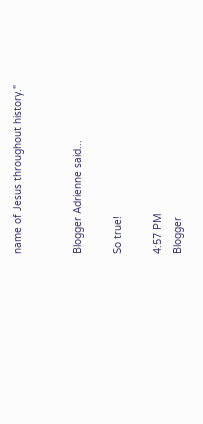name of Jesus throughout history."


Blogger Adrienne said...

So true!

4:57 PM
Blogger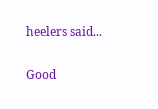heelers said...

Good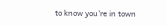to know you're in town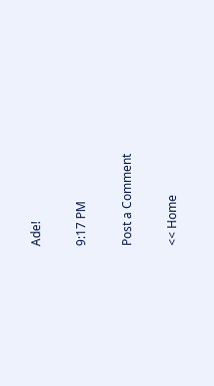Ade!

9:17 PM

Post a Comment

<< Home